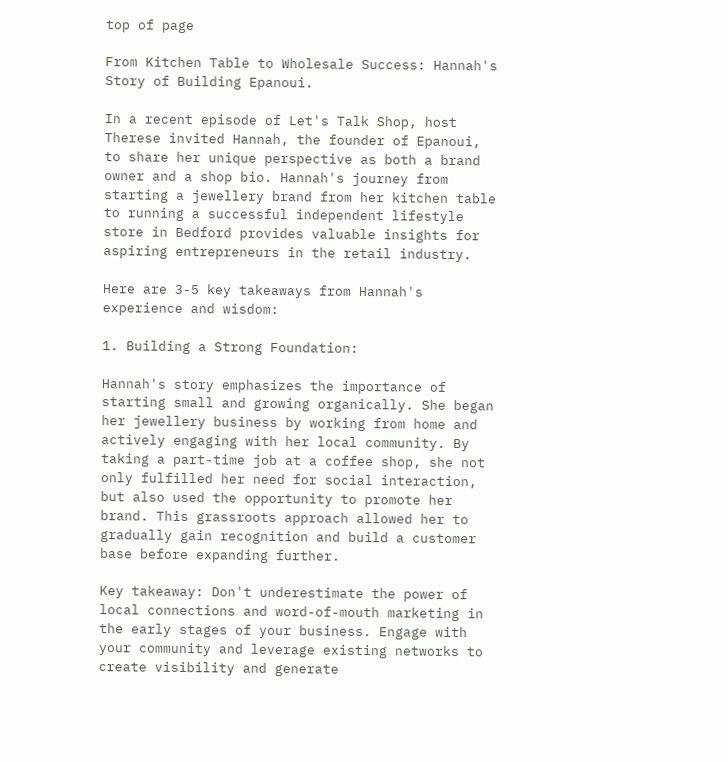top of page

From Kitchen Table to Wholesale Success: Hannah's Story of Building Epanoui.

In a recent episode of Let's Talk Shop, host Therese invited Hannah, the founder of Epanoui, to share her unique perspective as both a brand owner and a shop bio. Hannah's journey from starting a jewellery brand from her kitchen table to running a successful independent lifestyle store in Bedford provides valuable insights for aspiring entrepreneurs in the retail industry.

Here are 3-5 key takeaways from Hannah's experience and wisdom:

1. Building a Strong Foundation:

Hannah's story emphasizes the importance of starting small and growing organically. She began her jewellery business by working from home and actively engaging with her local community. By taking a part-time job at a coffee shop, she not only fulfilled her need for social interaction, but also used the opportunity to promote her brand. This grassroots approach allowed her to gradually gain recognition and build a customer base before expanding further.

Key takeaway: Don't underestimate the power of local connections and word-of-mouth marketing in the early stages of your business. Engage with your community and leverage existing networks to create visibility and generate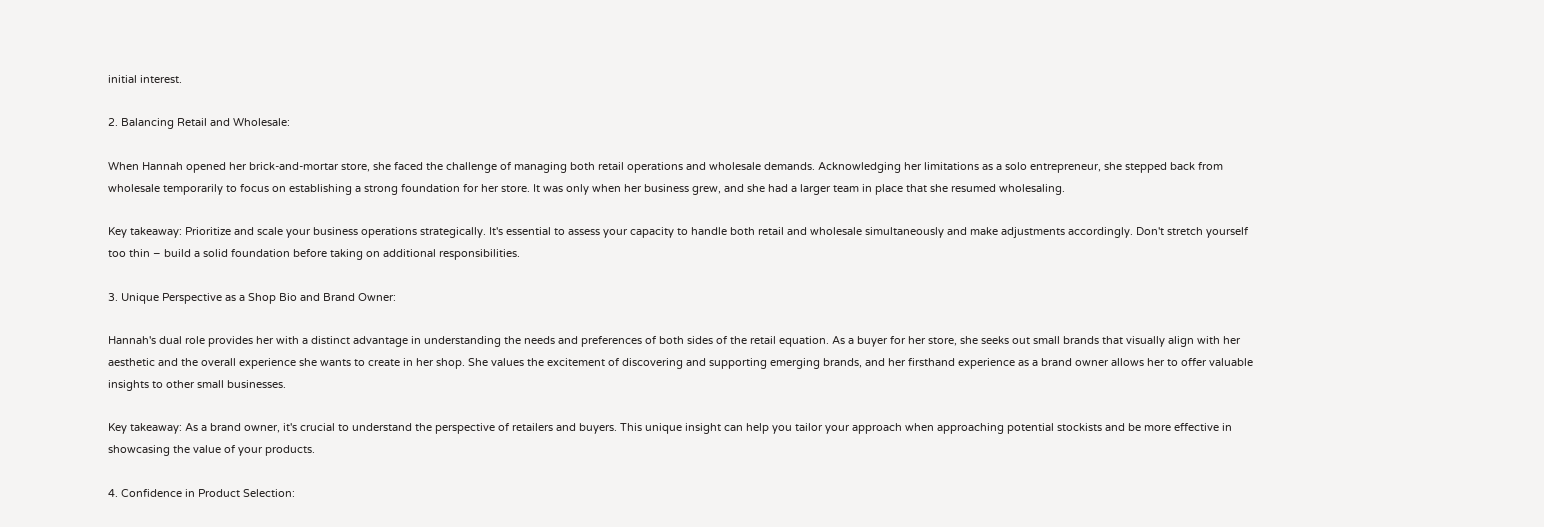initial interest.

2. Balancing Retail and Wholesale:

When Hannah opened her brick-and-mortar store, she faced the challenge of managing both retail operations and wholesale demands. Acknowledging her limitations as a solo entrepreneur, she stepped back from wholesale temporarily to focus on establishing a strong foundation for her store. It was only when her business grew, and she had a larger team in place that she resumed wholesaling.

Key takeaway: Prioritize and scale your business operations strategically. It's essential to assess your capacity to handle both retail and wholesale simultaneously and make adjustments accordingly. Don't stretch yourself too thin – build a solid foundation before taking on additional responsibilities.

3. Unique Perspective as a Shop Bio and Brand Owner:

Hannah's dual role provides her with a distinct advantage in understanding the needs and preferences of both sides of the retail equation. As a buyer for her store, she seeks out small brands that visually align with her aesthetic and the overall experience she wants to create in her shop. She values the excitement of discovering and supporting emerging brands, and her firsthand experience as a brand owner allows her to offer valuable insights to other small businesses.

Key takeaway: As a brand owner, it's crucial to understand the perspective of retailers and buyers. This unique insight can help you tailor your approach when approaching potential stockists and be more effective in showcasing the value of your products.

4. Confidence in Product Selection: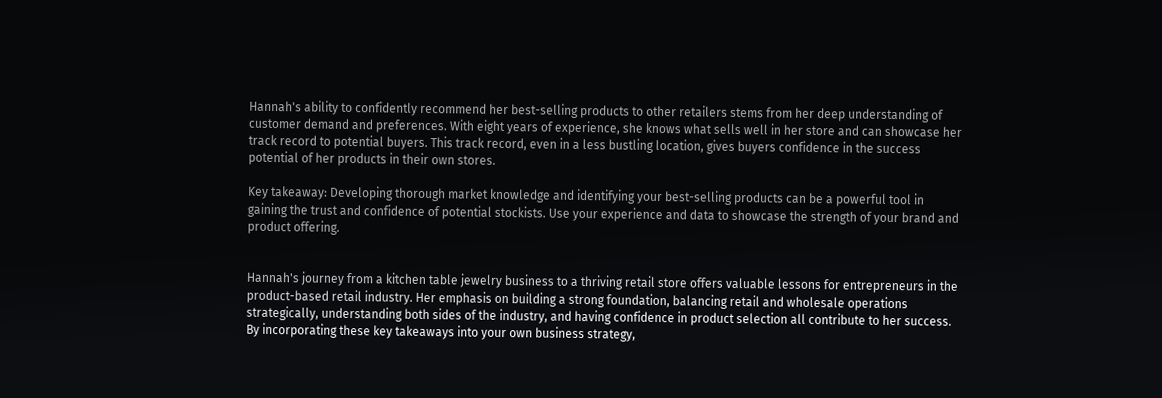Hannah's ability to confidently recommend her best-selling products to other retailers stems from her deep understanding of customer demand and preferences. With eight years of experience, she knows what sells well in her store and can showcase her track record to potential buyers. This track record, even in a less bustling location, gives buyers confidence in the success potential of her products in their own stores.

Key takeaway: Developing thorough market knowledge and identifying your best-selling products can be a powerful tool in gaining the trust and confidence of potential stockists. Use your experience and data to showcase the strength of your brand and product offering.


Hannah's journey from a kitchen table jewelry business to a thriving retail store offers valuable lessons for entrepreneurs in the product-based retail industry. Her emphasis on building a strong foundation, balancing retail and wholesale operations strategically, understanding both sides of the industry, and having confidence in product selection all contribute to her success. By incorporating these key takeaways into your own business strategy,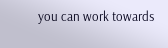you can work towards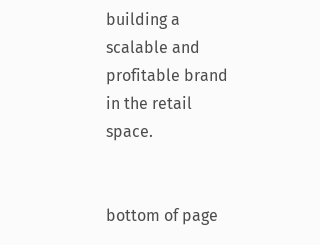building a scalable and profitable brand in the retail space.


bottom of page